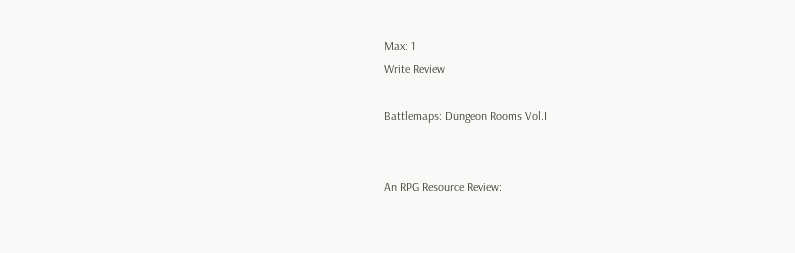Max: 1
Write Review

Battlemaps: Dungeon Rooms Vol.I


An RPG Resource Review: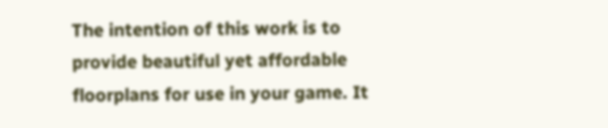The intention of this work is to provide beautiful yet affordable floorplans for use in your game. It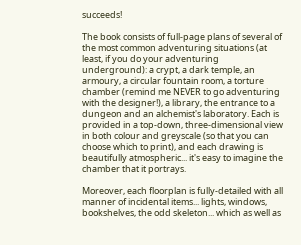succeeds!

The book consists of full-page plans of several of the most common adventuring situations (at least, if you do your adventuring underground): a crypt, a dark temple, an armoury, a circular fountain room, a torture chamber (remind me NEVER to go adventuring with the designer!), a library, the entrance to a dungeon and an alchemist's laboratory. Each is provided in a top-down, three-dimensional view in both colour and greyscale (so that you can choose which to print), and each drawing is beautifully atmospheric... it's easy to imagine the chamber that it portrays.

Moreover, each floorplan is fully-detailed with all manner of incidental items... lights, windows, bookshelves, the odd skeleton... which as well as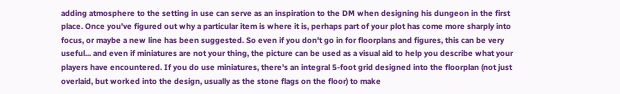adding atmosphere to the setting in use can serve as an inspiration to the DM when designing his dungeon in the first place. Once you've figured out why a particular item is where it is, perhaps part of your plot has come more sharply into focus, or maybe a new line has been suggested. So even if you don't go in for floorplans and figures, this can be very useful... and even if miniatures are not your thing, the picture can be used as a visual aid to help you describe what your players have encountered. If you do use miniatures, there's an integral 5-foot grid designed into the floorplan (not just overlaid, but worked into the design, usually as the stone flags on the floor) to make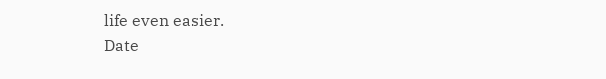life even easier.
Date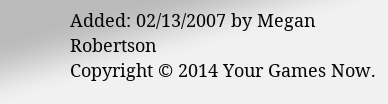Added: 02/13/2007 by Megan Robertson
Copyright © 2014 Your Games Now.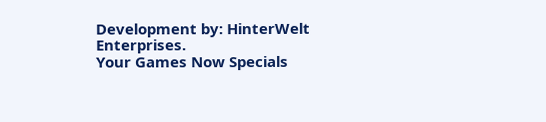Development by: HinterWelt Enterprises.
Your Games Now Specials